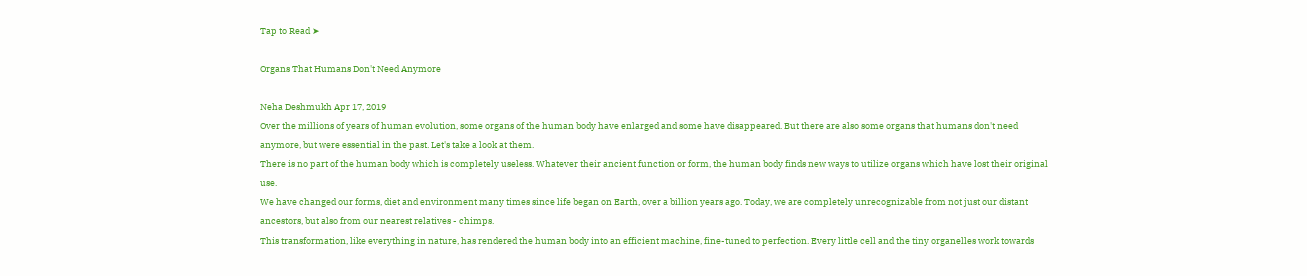Tap to Read ➤

Organs That Humans Don't Need Anymore

Neha Deshmukh Apr 17, 2019
Over the millions of years of human evolution, some organs of the human body have enlarged and some have disappeared. But there are also some organs that humans don't need anymore, but were essential in the past. Let's take a look at them.
There is no part of the human body which is completely useless. Whatever their ancient function or form, the human body finds new ways to utilize organs which have lost their original use.
We have changed our forms, diet and environment many times since life began on Earth, over a billion years ago. Today, we are completely unrecognizable from not just our distant ancestors, but also from our nearest relatives - chimps.
This transformation, like everything in nature, has rendered the human body into an efficient machine, fine-tuned to perfection. Every little cell and the tiny organelles work towards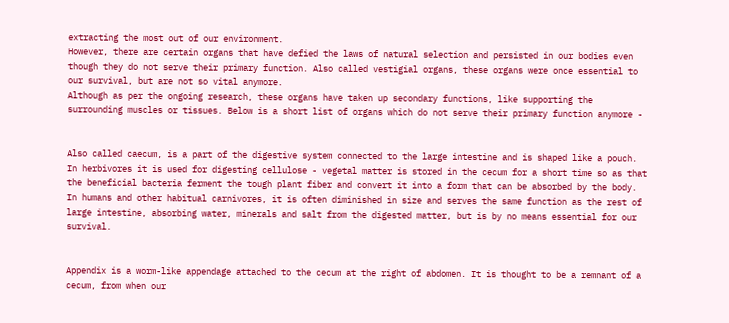extracting the most out of our environment.
However, there are certain organs that have defied the laws of natural selection and persisted in our bodies even though they do not serve their primary function. Also called vestigial organs, these organs were once essential to our survival, but are not so vital anymore.
Although as per the ongoing research, these organs have taken up secondary functions, like supporting the surrounding muscles or tissues. Below is a short list of organs which do not serve their primary function anymore -


Also called caecum, is a part of the digestive system connected to the large intestine and is shaped like a pouch. In herbivores it is used for digesting cellulose - vegetal matter is stored in the cecum for a short time so as that the beneficial bacteria ferment the tough plant fiber and convert it into a form that can be absorbed by the body.
In humans and other habitual carnivores, it is often diminished in size and serves the same function as the rest of large intestine, absorbing water, minerals and salt from the digested matter, but is by no means essential for our survival.


Appendix is a worm-like appendage attached to the cecum at the right of abdomen. It is thought to be a remnant of a cecum, from when our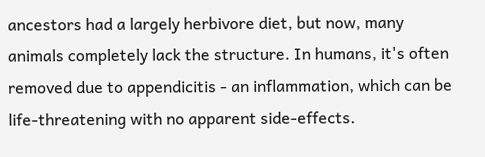ancestors had a largely herbivore diet, but now, many animals completely lack the structure. In humans, it's often removed due to appendicitis - an inflammation, which can be life-threatening with no apparent side-effects.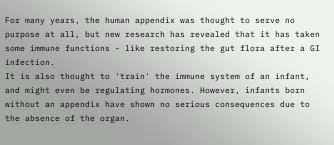For many years, the human appendix was thought to serve no purpose at all, but new research has revealed that it has taken some immune functions - like restoring the gut flora after a GI infection.
It is also thought to 'train' the immune system of an infant, and might even be regulating hormones. However, infants born without an appendix have shown no serious consequences due to the absence of the organ.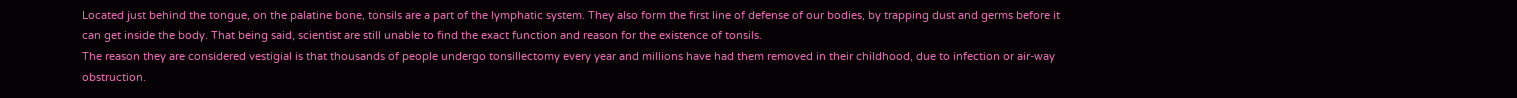Located just behind the tongue, on the palatine bone, tonsils are a part of the lymphatic system. They also form the first line of defense of our bodies, by trapping dust and germs before it can get inside the body. That being said, scientist are still unable to find the exact function and reason for the existence of tonsils.
The reason they are considered vestigial is that thousands of people undergo tonsillectomy every year and millions have had them removed in their childhood, due to infection or air-way obstruction.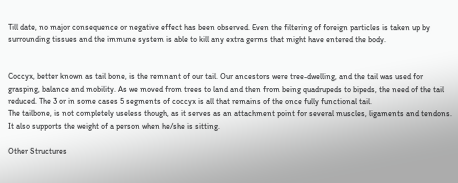Till date, no major consequence or negative effect has been observed. Even the filtering of foreign particles is taken up by surrounding tissues and the immune system is able to kill any extra germs that might have entered the body.


Coccyx, better known as tail bone, is the remnant of our tail. Our ancestors were tree-dwelling, and the tail was used for grasping, balance and mobility. As we moved from trees to land and then from being quadrupeds to bipeds, the need of the tail reduced. The 3 or in some cases 5 segments of coccyx is all that remains of the once fully functional tail.
The tailbone, is not completely useless though, as it serves as an attachment point for several muscles, ligaments and tendons. It also supports the weight of a person when he/she is sitting.

Other Structures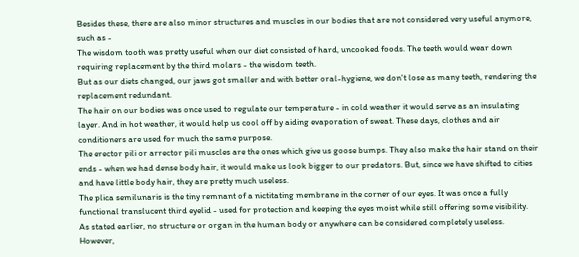Besides these, there are also minor structures and muscles in our bodies that are not considered very useful anymore, such as -
The wisdom tooth was pretty useful when our diet consisted of hard, uncooked foods. The teeth would wear down requiring replacement by the third molars - the wisdom teeth.
But as our diets changed, our jaws got smaller and with better oral-hygiene, we don't lose as many teeth, rendering the replacement redundant.
The hair on our bodies was once used to regulate our temperature - in cold weather it would serve as an insulating layer. And in hot weather, it would help us cool off by aiding evaporation of sweat. These days, clothes and air conditioners are used for much the same purpose.
The erector pili or arrector pili muscles are the ones which give us goose bumps. They also make the hair stand on their ends - when we had dense body hair, it would make us look bigger to our predators. But, since we have shifted to cities and have little body hair, they are pretty much useless.
The plica semilunaris is the tiny remnant of a nictitating membrane in the corner of our eyes. It was once a fully functional translucent third eyelid - used for protection and keeping the eyes moist while still offering some visibility.
As stated earlier, no structure or organ in the human body or anywhere can be considered completely useless. However,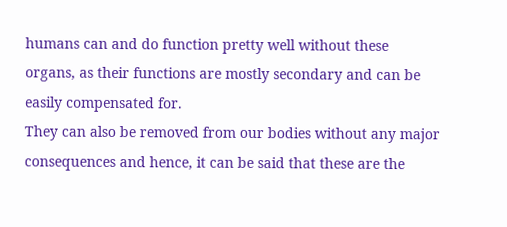humans can and do function pretty well without these organs, as their functions are mostly secondary and can be easily compensated for.
They can also be removed from our bodies without any major consequences and hence, it can be said that these are the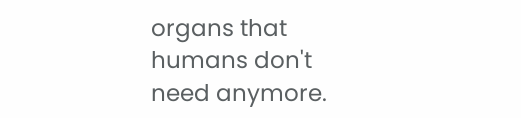organs that humans don't need anymore.